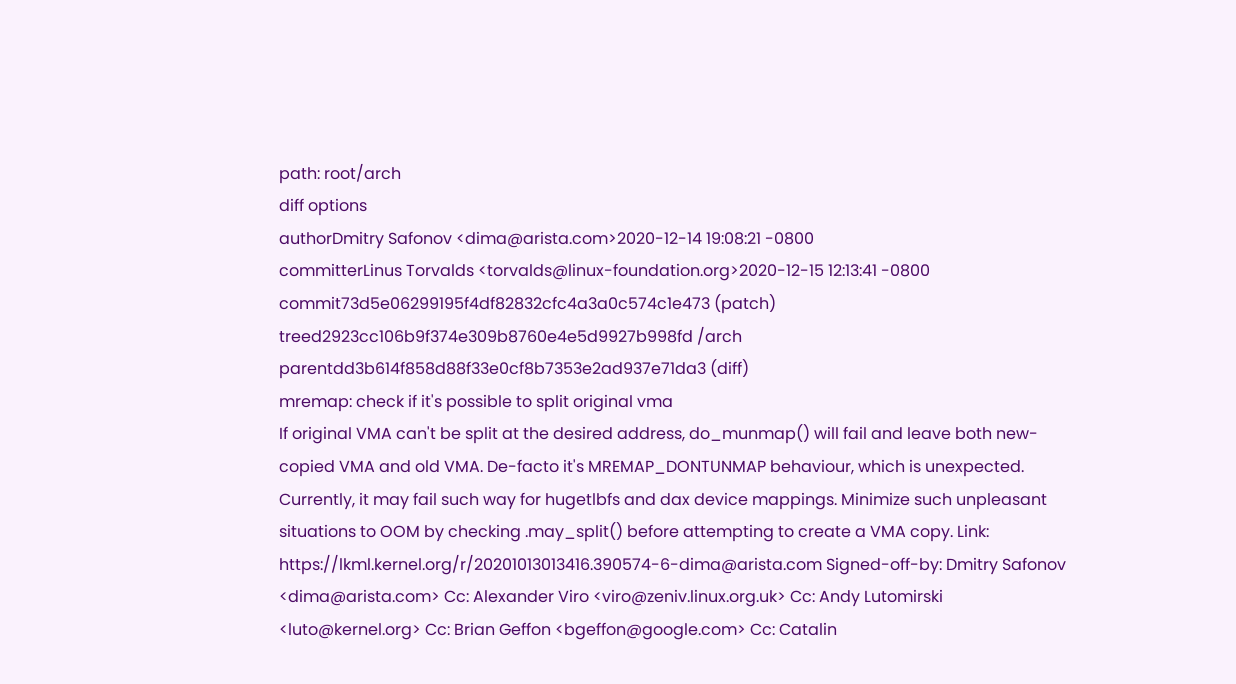path: root/arch
diff options
authorDmitry Safonov <dima@arista.com>2020-12-14 19:08:21 -0800
committerLinus Torvalds <torvalds@linux-foundation.org>2020-12-15 12:13:41 -0800
commit73d5e06299195f4df82832cfc4a3a0c574c1e473 (patch)
treed2923cc106b9f374e309b8760e4e5d9927b998fd /arch
parentdd3b614f858d88f33e0cf8b7353e2ad937e71da3 (diff)
mremap: check if it's possible to split original vma
If original VMA can't be split at the desired address, do_munmap() will fail and leave both new-copied VMA and old VMA. De-facto it's MREMAP_DONTUNMAP behaviour, which is unexpected. Currently, it may fail such way for hugetlbfs and dax device mappings. Minimize such unpleasant situations to OOM by checking .may_split() before attempting to create a VMA copy. Link: https://lkml.kernel.org/r/20201013013416.390574-6-dima@arista.com Signed-off-by: Dmitry Safonov <dima@arista.com> Cc: Alexander Viro <viro@zeniv.linux.org.uk> Cc: Andy Lutomirski <luto@kernel.org> Cc: Brian Geffon <bgeffon@google.com> Cc: Catalin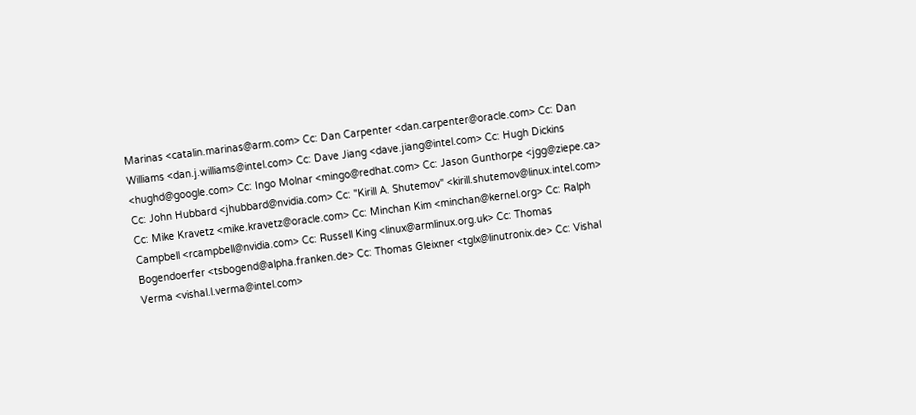Marinas <catalin.marinas@arm.com> Cc: Dan Carpenter <dan.carpenter@oracle.com> Cc: Dan Williams <dan.j.williams@intel.com> Cc: Dave Jiang <dave.jiang@intel.com> Cc: Hugh Dickins <hughd@google.com> Cc: Ingo Molnar <mingo@redhat.com> Cc: Jason Gunthorpe <jgg@ziepe.ca> Cc: John Hubbard <jhubbard@nvidia.com> Cc: "Kirill A. Shutemov" <kirill.shutemov@linux.intel.com> Cc: Mike Kravetz <mike.kravetz@oracle.com> Cc: Minchan Kim <minchan@kernel.org> Cc: Ralph Campbell <rcampbell@nvidia.com> Cc: Russell King <linux@armlinux.org.uk> Cc: Thomas Bogendoerfer <tsbogend@alpha.franken.de> Cc: Thomas Gleixner <tglx@linutronix.de> Cc: Vishal Verma <vishal.l.verma@intel.com>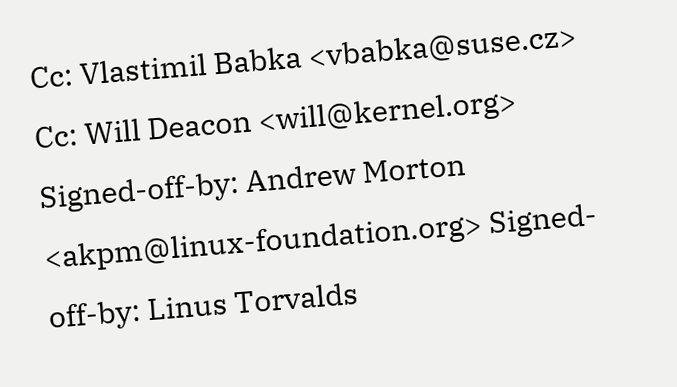Cc: Vlastimil Babka <vbabka@suse.cz> Cc: Will Deacon <will@kernel.org> Signed-off-by: Andrew Morton <akpm@linux-foundation.org> Signed-off-by: Linus Torvalds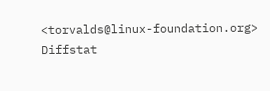<torvalds@linux-foundation.org>
Diffstat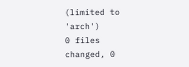(limited to 'arch')
0 files changed, 0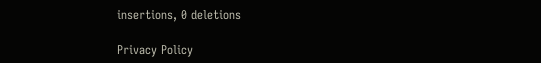insertions, 0 deletions

Privacy Policy